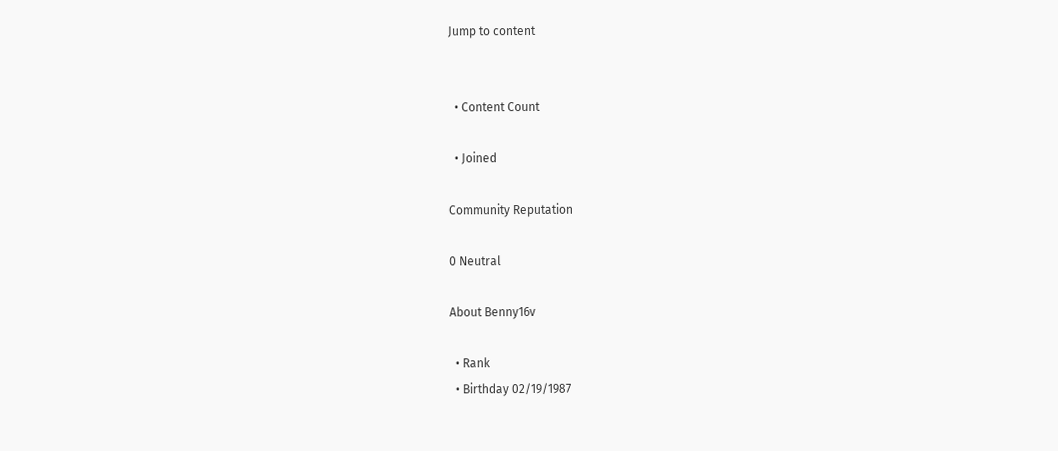Jump to content


  • Content Count

  • Joined

Community Reputation

0 Neutral

About Benny16v

  • Rank
  • Birthday 02/19/1987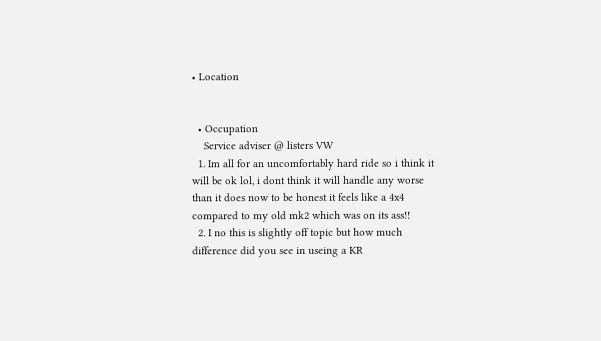• Location


  • Occupation
    Service adviser @ listers VW
  1. Im all for an uncomfortably hard ride so i think it will be ok lol, i dont think it will handle any worse than it does now to be honest it feels like a 4x4 compared to my old mk2 which was on its ass!!
  2. I no this is slightly off topic but how much difference did you see in useing a KR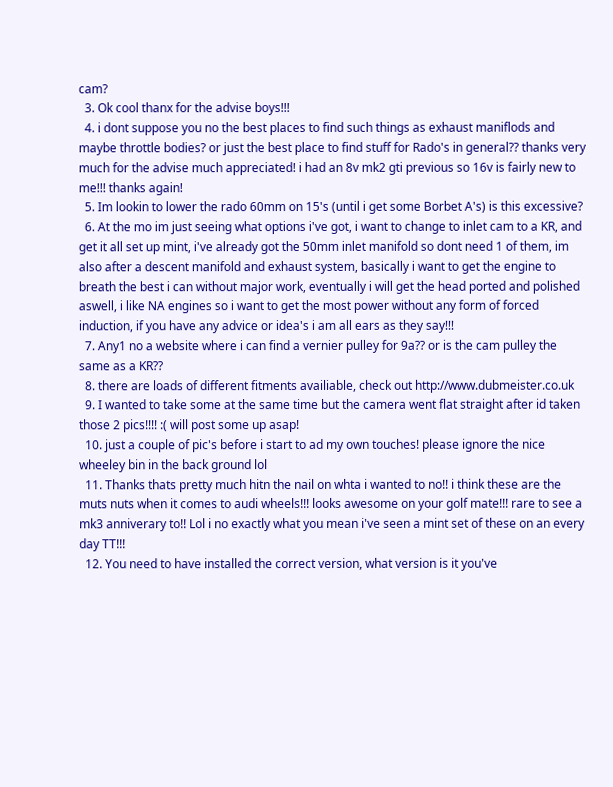cam?
  3. Ok cool thanx for the advise boys!!!
  4. i dont suppose you no the best places to find such things as exhaust maniflods and maybe throttle bodies? or just the best place to find stuff for Rado's in general?? thanks very much for the advise much appreciated! i had an 8v mk2 gti previous so 16v is fairly new to me!!! thanks again!
  5. Im lookin to lower the rado 60mm on 15's (until i get some Borbet A's) is this excessive?
  6. At the mo im just seeing what options i've got, i want to change to inlet cam to a KR, and get it all set up mint, i've already got the 50mm inlet manifold so dont need 1 of them, im also after a descent manifold and exhaust system, basically i want to get the engine to breath the best i can without major work, eventually i will get the head ported and polished aswell, i like NA engines so i want to get the most power without any form of forced induction, if you have any advice or idea's i am all ears as they say!!!
  7. Any1 no a website where i can find a vernier pulley for 9a?? or is the cam pulley the same as a KR??
  8. there are loads of different fitments availiable, check out http://www.dubmeister.co.uk
  9. I wanted to take some at the same time but the camera went flat straight after id taken those 2 pics!!!! :( will post some up asap!
  10. just a couple of pic's before i start to ad my own touches! please ignore the nice wheeley bin in the back ground lol
  11. Thanks thats pretty much hitn the nail on whta i wanted to no!! i think these are the muts nuts when it comes to audi wheels!!! looks awesome on your golf mate!!! rare to see a mk3 anniverary to!! Lol i no exactly what you mean i've seen a mint set of these on an every day TT!!!
  12. You need to have installed the correct version, what version is it you've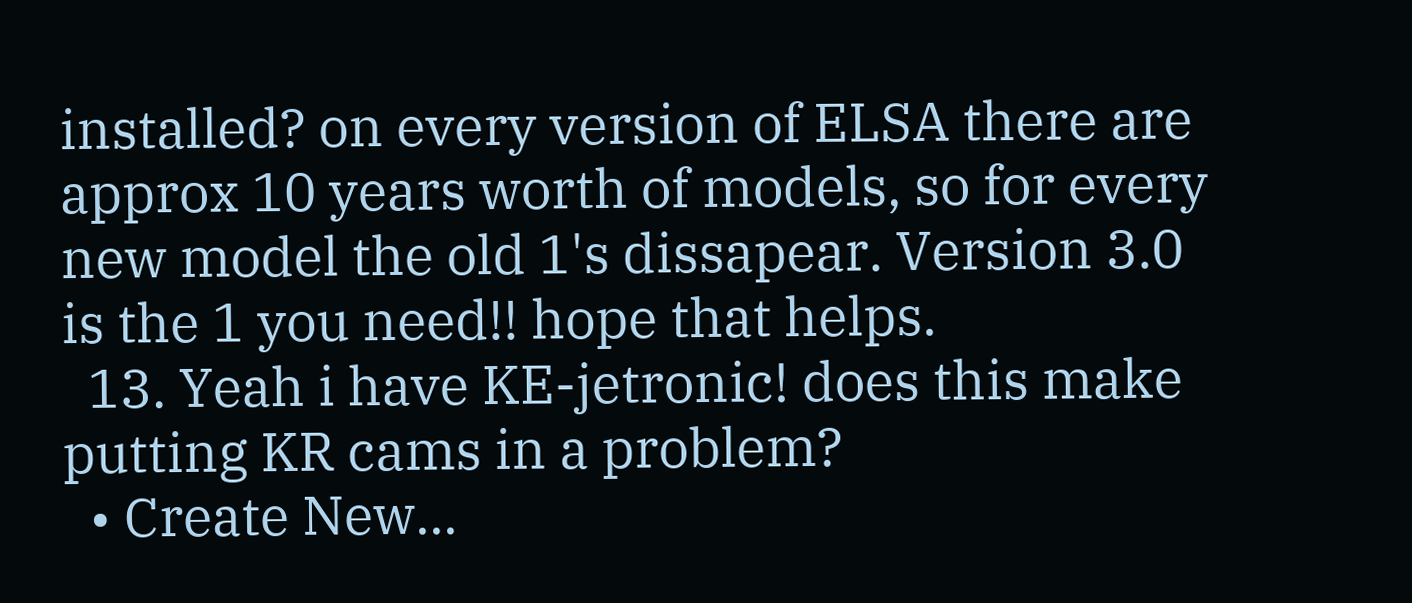installed? on every version of ELSA there are approx 10 years worth of models, so for every new model the old 1's dissapear. Version 3.0 is the 1 you need!! hope that helps.
  13. Yeah i have KE-jetronic! does this make putting KR cams in a problem?
  • Create New...